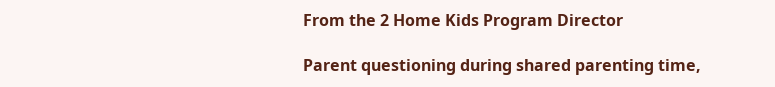From the 2 Home Kids Program Director

Parent questioning during shared parenting time,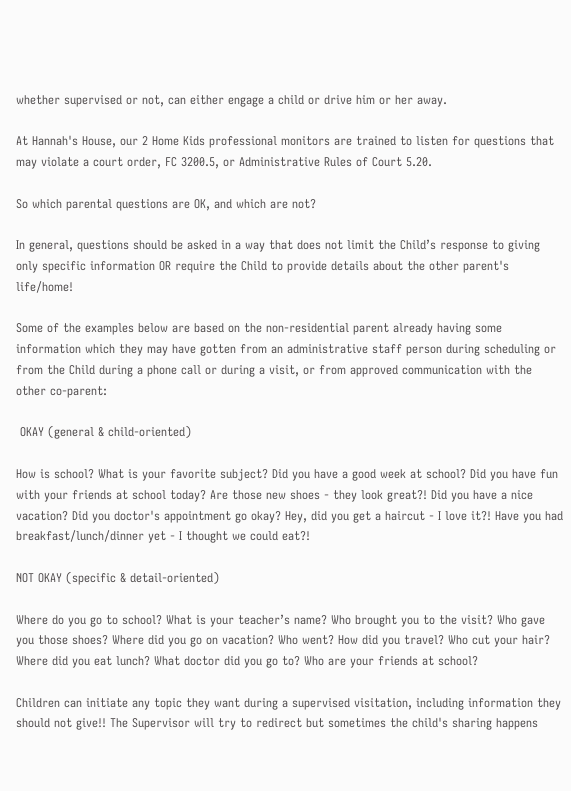whether supervised or not, can either engage a child or drive him or her away.

At Hannah's House, our 2 Home Kids professional monitors are trained to listen for questions that may violate a court order, FC 3200.5, or Administrative Rules of Court 5.20.

So which parental questions are OK, and which are not?

In general, questions should be asked in a way that does not limit the Child’s response to giving only specific information OR require the Child to provide details about the other parent's life/home!

Some of the examples below are based on the non-residential parent already having some information which they may have gotten from an administrative staff person during scheduling or from the Child during a phone call or during a visit, or from approved communication with the other co-parent:

 OKAY (general & child-oriented)

How is school? What is your favorite subject? Did you have a good week at school? Did you have fun with your friends at school today? Are those new shoes - they look great?! Did you have a nice vacation? Did you doctor's appointment go okay? Hey, did you get a haircut - I love it?! Have you had breakfast/lunch/dinner yet - I thought we could eat?!

NOT OKAY (specific & detail-oriented)

Where do you go to school? What is your teacher’s name? Who brought you to the visit? Who gave you those shoes? Where did you go on vacation? Who went? How did you travel? Who cut your hair? Where did you eat lunch? What doctor did you go to? Who are your friends at school?

Children can initiate any topic they want during a supervised visitation, including information they should not give!! The Supervisor will try to redirect but sometimes the child's sharing happens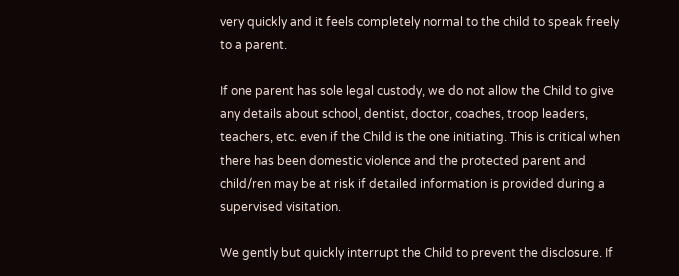very quickly and it feels completely normal to the child to speak freely to a parent.

If one parent has sole legal custody, we do not allow the Child to give any details about school, dentist, doctor, coaches, troop leaders, teachers, etc. even if the Child is the one initiating. This is critical when there has been domestic violence and the protected parent and child/ren may be at risk if detailed information is provided during a supervised visitation.

We gently but quickly interrupt the Child to prevent the disclosure. If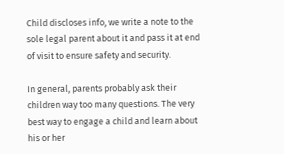Child discloses info, we write a note to the sole legal parent about it and pass it at end of visit to ensure safety and security.

In general, parents probably ask their children way too many questions. The very best way to engage a child and learn about his or her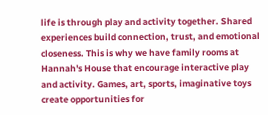life is through play and activity together. Shared experiences build connection, trust, and emotional closeness. This is why we have family rooms at Hannah's House that encourage interactive play and activity. Games, art, sports, imaginative toys create opportunities for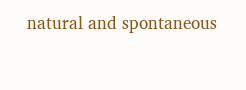natural and spontaneous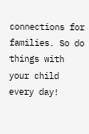connections for families. So do things with your child every day!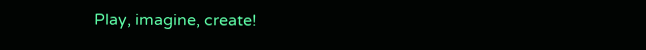Play, imagine, create!